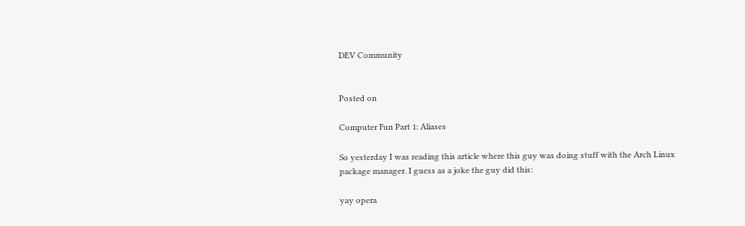DEV Community


Posted on

Computer Fun Part 1: Aliases

So yesterday I was reading this article where this guy was doing stuff with the Arch Linux package manager. I guess as a joke the guy did this:

yay opera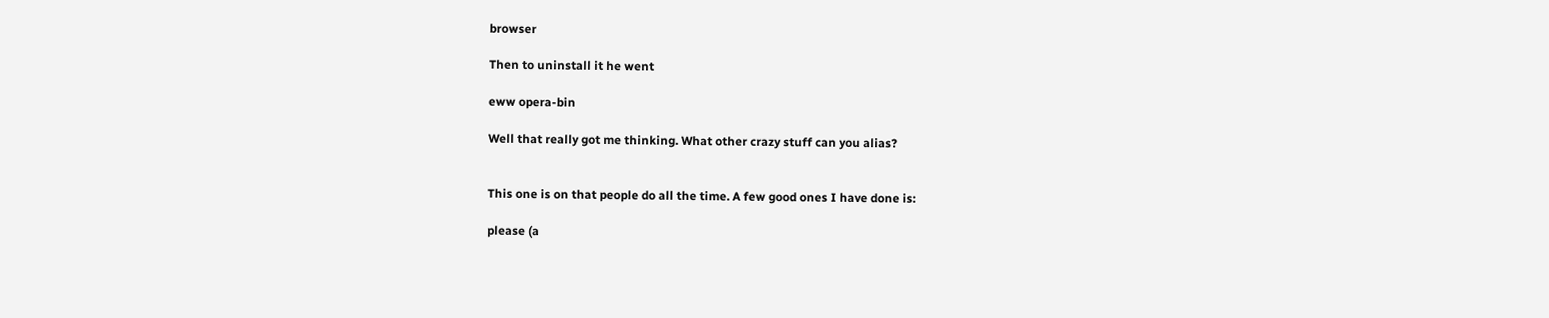browser

Then to uninstall it he went

eww opera-bin

Well that really got me thinking. What other crazy stuff can you alias?


This one is on that people do all the time. A few good ones I have done is:

please (a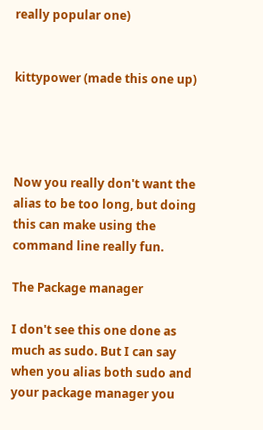really popular one)


kittypower (made this one up)




Now you really don't want the alias to be too long, but doing this can make using the command line really fun.

The Package manager

I don't see this one done as much as sudo. But I can say when you alias both sudo and your package manager you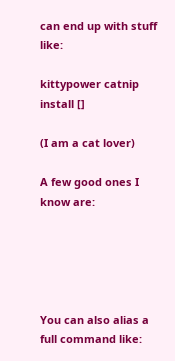can end up with stuff like:

kittypower catnip install []

(I am a cat lover)

A few good ones I know are:





You can also alias a full command like: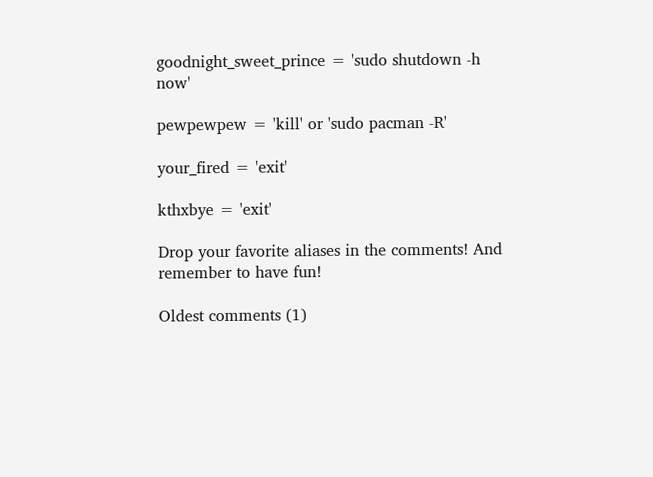goodnight_sweet_prince = 'sudo shutdown -h now'

pewpewpew = 'kill' or 'sudo pacman -R'

your_fired = 'exit'

kthxbye = 'exit'

Drop your favorite aliases in the comments! And remember to have fun!

Oldest comments (1)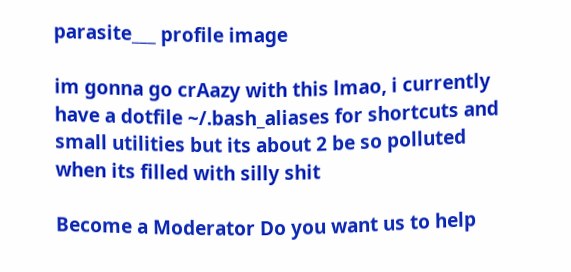parasite___ profile image

im gonna go crAazy with this lmao, i currently have a dotfile ~/.bash_aliases for shortcuts and small utilities but its about 2 be so polluted when its filled with silly shit

Become a Moderator Do you want us to help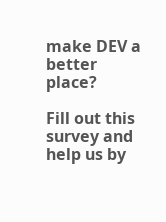make DEV a better place?

Fill out this survey and help us by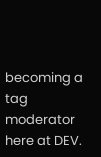becoming a tag moderator here at DEV.